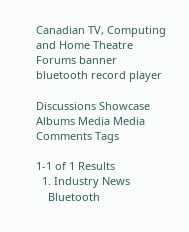Canadian TV, Computing and Home Theatre Forums banner
bluetooth record player

Discussions Showcase Albums Media Media Comments Tags

1-1 of 1 Results
  1. Industry News
    Bluetooth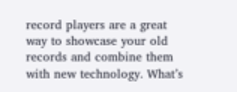record players are a great way to showcase your old records and combine them with new technology. What’s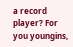a record player? For you youngins,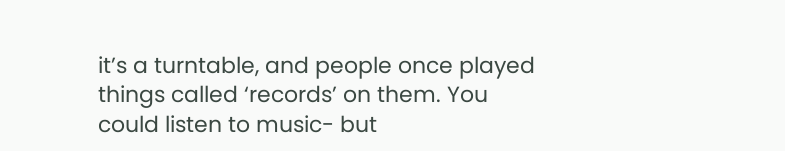it’s a turntable, and people once played things called ‘records’ on them. You could listen to music- but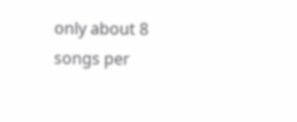only about 8 songs per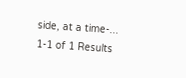side, at a time-...
1-1 of 1 Results